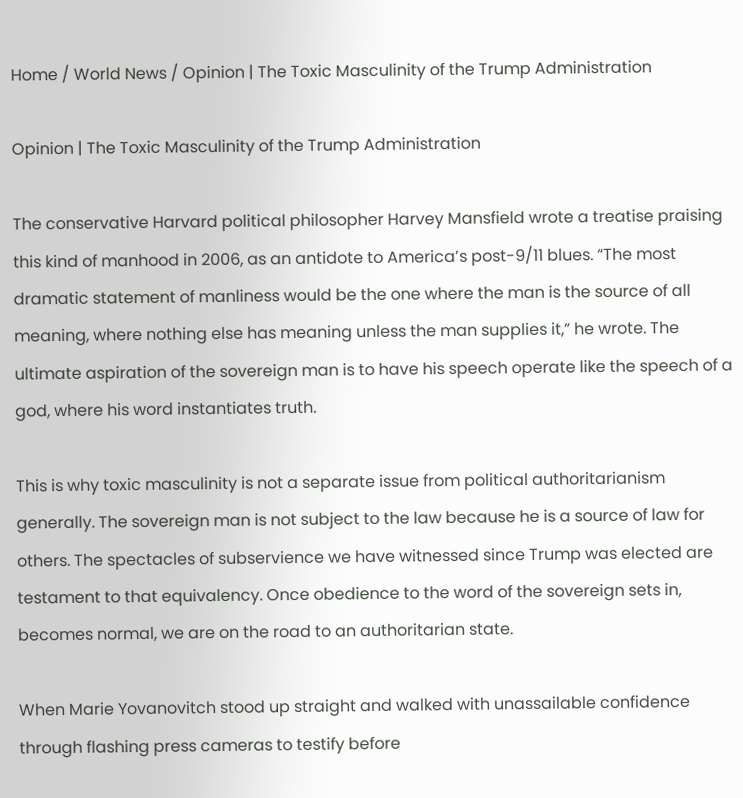Home / World News / Opinion | The Toxic Masculinity of the Trump Administration

Opinion | The Toxic Masculinity of the Trump Administration

The conservative Harvard political philosopher Harvey Mansfield wrote a treatise praising this kind of manhood in 2006, as an antidote to America’s post-9/11 blues. “The most dramatic statement of manliness would be the one where the man is the source of all meaning, where nothing else has meaning unless the man supplies it,” he wrote. The ultimate aspiration of the sovereign man is to have his speech operate like the speech of a god, where his word instantiates truth.

This is why toxic masculinity is not a separate issue from political authoritarianism generally. The sovereign man is not subject to the law because he is a source of law for others. The spectacles of subservience we have witnessed since Trump was elected are testament to that equivalency. Once obedience to the word of the sovereign sets in, becomes normal, we are on the road to an authoritarian state.

When Marie Yovanovitch stood up straight and walked with unassailable confidence through flashing press cameras to testify before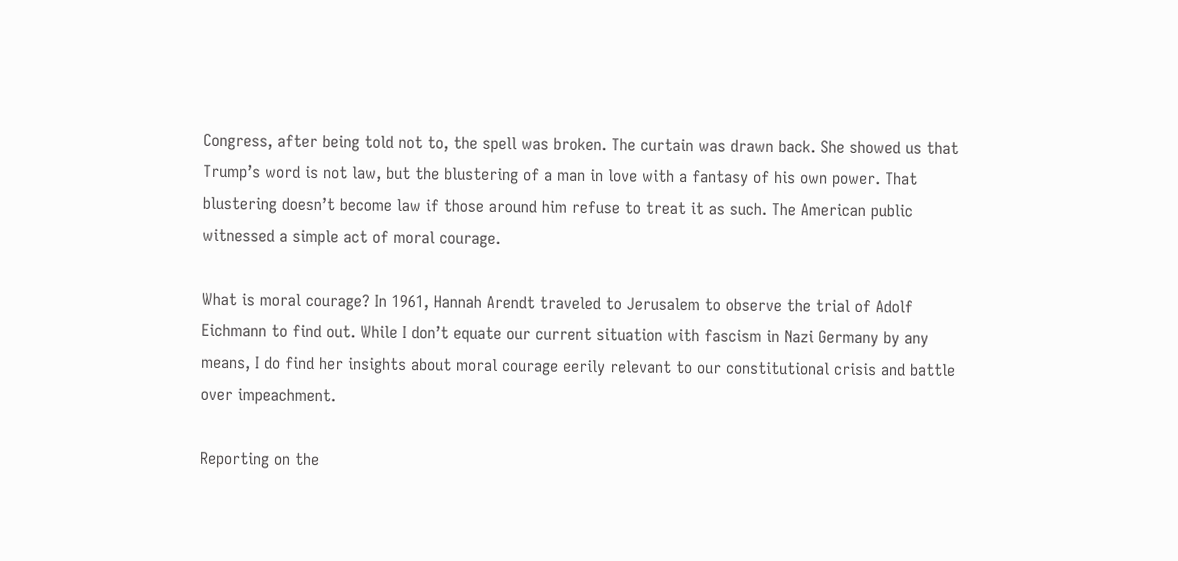Congress, after being told not to, the spell was broken. The curtain was drawn back. She showed us that Trump’s word is not law, but the blustering of a man in love with a fantasy of his own power. That blustering doesn’t become law if those around him refuse to treat it as such. The American public witnessed a simple act of moral courage.

What is moral courage? In 1961, Hannah Arendt traveled to Jerusalem to observe the trial of Adolf Eichmann to find out. While I don’t equate our current situation with fascism in Nazi Germany by any means, I do find her insights about moral courage eerily relevant to our constitutional crisis and battle over impeachment.

Reporting on the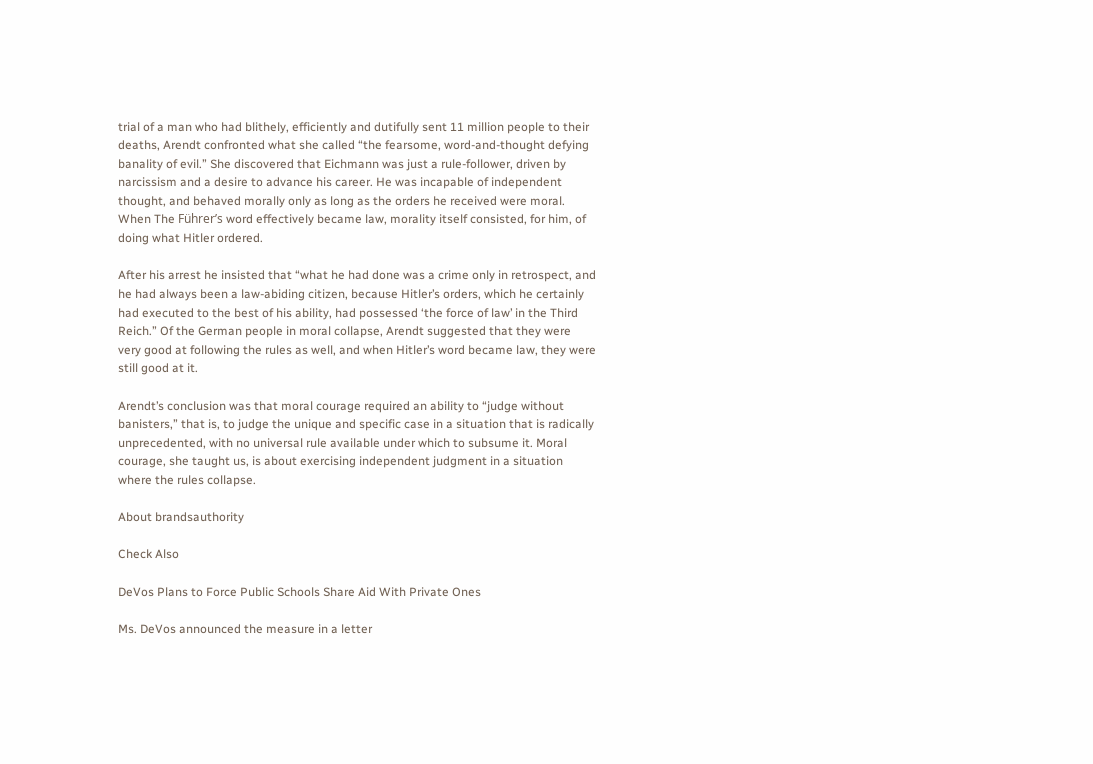trial of a man who had blithely, efficiently and dutifully sent 11 million people to their deaths, Arendt confronted what she called “the fearsome, word-and-thought defying banality of evil.” She discovered that Eichmann was just a rule-follower, driven by narcissism and a desire to advance his career. He was incapable of independent thought, and behaved morally only as long as the orders he received were moral. When The Führer’s word effectively became law, morality itself consisted, for him, of doing what Hitler ordered.

After his arrest he insisted that “what he had done was a crime only in retrospect, and he had always been a law-abiding citizen, because Hitler’s orders, which he certainly had executed to the best of his ability, had possessed ‘the force of law’ in the Third Reich.” Of the German people in moral collapse, Arendt suggested that they were very good at following the rules as well, and when Hitler’s word became law, they were still good at it.

Arendt’s conclusion was that moral courage required an ability to “judge without banisters,” that is, to judge the unique and specific case in a situation that is radically unprecedented, with no universal rule available under which to subsume it. Moral courage, she taught us, is about exercising independent judgment in a situation where the rules collapse.

About brandsauthority

Check Also

DeVos Plans to Force Public Schools Share Aid With Private Ones

Ms. DeVos announced the measure in a letter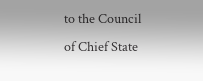to the Council of Chief State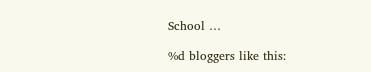School …

%d bloggers like this: